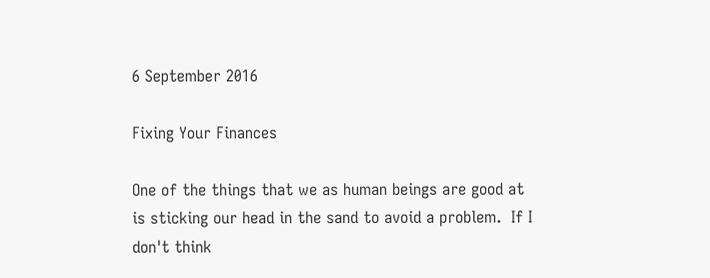6 September 2016

Fixing Your Finances

One of the things that we as human beings are good at is sticking our head in the sand to avoid a problem.  If I don't think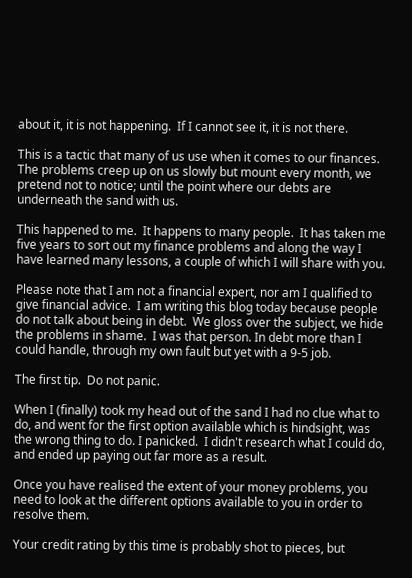about it, it is not happening.  If I cannot see it, it is not there.

This is a tactic that many of us use when it comes to our finances.  The problems creep up on us slowly but mount every month, we pretend not to notice; until the point where our debts are underneath the sand with us.

This happened to me.  It happens to many people.  It has taken me five years to sort out my finance problems and along the way I have learned many lessons, a couple of which I will share with you.

Please note that I am not a financial expert, nor am I qualified to give financial advice.  I am writing this blog today because people do not talk about being in debt.  We gloss over the subject, we hide the problems in shame.  I was that person. In debt more than I could handle, through my own fault but yet with a 9-5 job.

The first tip.  Do not panic.

When I (finally) took my head out of the sand I had no clue what to do, and went for the first option available which is hindsight, was the wrong thing to do. I panicked.  I didn't research what I could do, and ended up paying out far more as a result.

Once you have realised the extent of your money problems, you need to look at the different options available to you in order to resolve them.

Your credit rating by this time is probably shot to pieces, but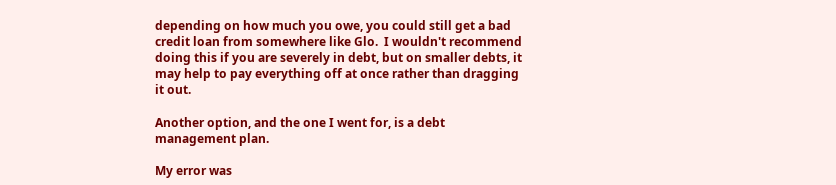depending on how much you owe, you could still get a bad credit loan from somewhere like Glo.  I wouldn't recommend doing this if you are severely in debt, but on smaller debts, it may help to pay everything off at once rather than dragging it out.

Another option, and the one I went for, is a debt management plan.

My error was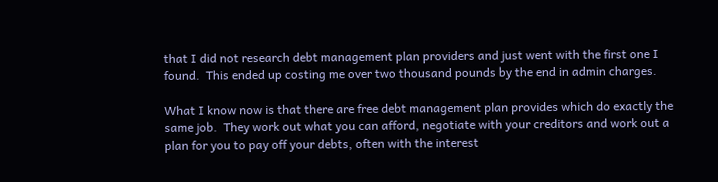that I did not research debt management plan providers and just went with the first one I found.  This ended up costing me over two thousand pounds by the end in admin charges.

What I know now is that there are free debt management plan provides which do exactly the same job.  They work out what you can afford, negotiate with your creditors and work out a plan for you to pay off your debts, often with the interest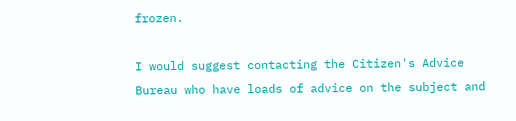frozen.

I would suggest contacting the Citizen's Advice Bureau who have loads of advice on the subject and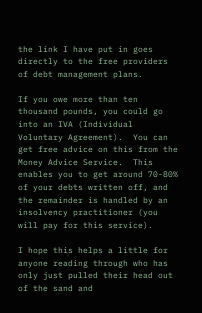the link I have put in goes directly to the free providers of debt management plans.

If you owe more than ten thousand pounds, you could go into an IVA (Individual Voluntary Agreement).  You can get free advice on this from the Money Advice Service.  This enables you to get around 70-80% of your debts written off, and the remainder is handled by an insolvency practitioner (you will pay for this service).

I hope this helps a little for anyone reading through who has only just pulled their head out of the sand and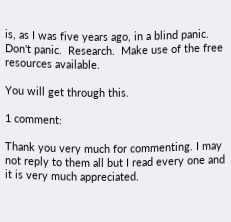is, as I was five years ago, in a blind panic.  Don't panic.  Research.  Make use of the free resources available.

You will get through this.

1 comment:

Thank you very much for commenting. I may not reply to them all but I read every one and it is very much appreciated.